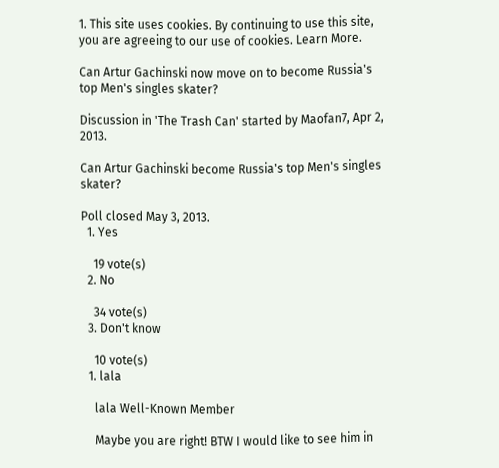1. This site uses cookies. By continuing to use this site, you are agreeing to our use of cookies. Learn More.

Can Artur Gachinski now move on to become Russia's top Men's singles skater?

Discussion in 'The Trash Can' started by Maofan7, Apr 2, 2013.

Can Artur Gachinski become Russia's top Men's singles skater?

Poll closed May 3, 2013.
  1. Yes

    19 vote(s)
  2. No

    34 vote(s)
  3. Don't know

    10 vote(s)
  1. lala

    lala Well-Known Member

    Maybe you are right! BTW I would like to see him in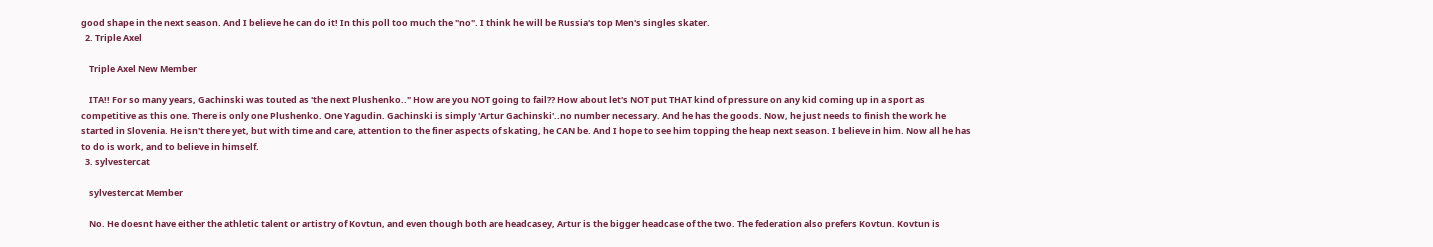good shape in the next season. And I believe he can do it! In this poll too much the "no". I think he will be Russia's top Men's singles skater.
  2. Triple Axel

    Triple Axel New Member

    ITA!! For so many years, Gachinski was touted as 'the next Plushenko.." How are you NOT going to fail?? How about let's NOT put THAT kind of pressure on any kid coming up in a sport as competitive as this one. There is only one Plushenko. One Yagudin. Gachinski is simply 'Artur Gachinski'..no number necessary. And he has the goods. Now, he just needs to finish the work he started in Slovenia. He isn't there yet, but with time and care, attention to the finer aspects of skating, he CAN be. And I hope to see him topping the heap next season. I believe in him. Now all he has to do is work, and to believe in himself.
  3. sylvestercat

    sylvestercat Member

    No. He doesnt have either the athletic talent or artistry of Kovtun, and even though both are headcasey, Artur is the bigger headcase of the two. The federation also prefers Kovtun. Kovtun is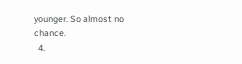younger. So almost no chance.
  4.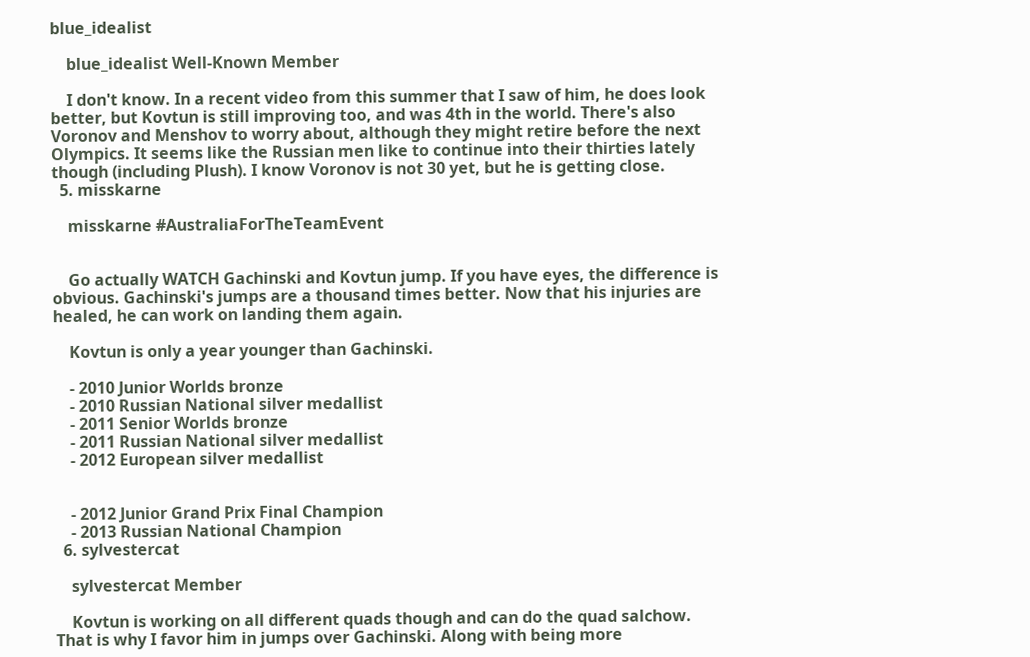blue_idealist

    blue_idealist Well-Known Member

    I don't know. In a recent video from this summer that I saw of him, he does look better, but Kovtun is still improving too, and was 4th in the world. There's also Voronov and Menshov to worry about, although they might retire before the next Olympics. It seems like the Russian men like to continue into their thirties lately though (including Plush). I know Voronov is not 30 yet, but he is getting close.
  5. misskarne

    misskarne #AustraliaForTheTeamEvent


    Go actually WATCH Gachinski and Kovtun jump. If you have eyes, the difference is obvious. Gachinski's jumps are a thousand times better. Now that his injuries are healed, he can work on landing them again.

    Kovtun is only a year younger than Gachinski.

    - 2010 Junior Worlds bronze
    - 2010 Russian National silver medallist
    - 2011 Senior Worlds bronze
    - 2011 Russian National silver medallist
    - 2012 European silver medallist


    - 2012 Junior Grand Prix Final Champion
    - 2013 Russian National Champion
  6. sylvestercat

    sylvestercat Member

    Kovtun is working on all different quads though and can do the quad salchow. That is why I favor him in jumps over Gachinski. Along with being more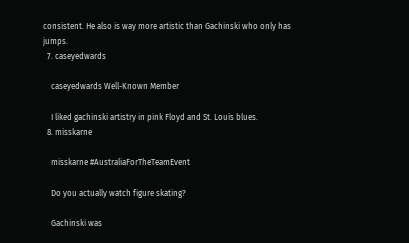consistent. He also is way more artistic than Gachinski who only has jumps.
  7. caseyedwards

    caseyedwards Well-Known Member

    I liked gachinski artistry in pink Floyd and St. Louis blues.
  8. misskarne

    misskarne #AustraliaForTheTeamEvent

    Do you actually watch figure skating?

    Gachinski was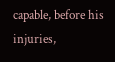capable, before his injuries,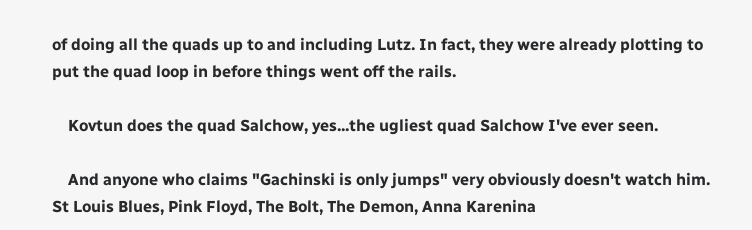of doing all the quads up to and including Lutz. In fact, they were already plotting to put the quad loop in before things went off the rails.

    Kovtun does the quad Salchow, yes...the ugliest quad Salchow I've ever seen.

    And anyone who claims "Gachinski is only jumps" very obviously doesn't watch him. St Louis Blues, Pink Floyd, The Bolt, The Demon, Anna Karenina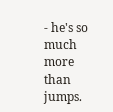- he's so much more than jumps.